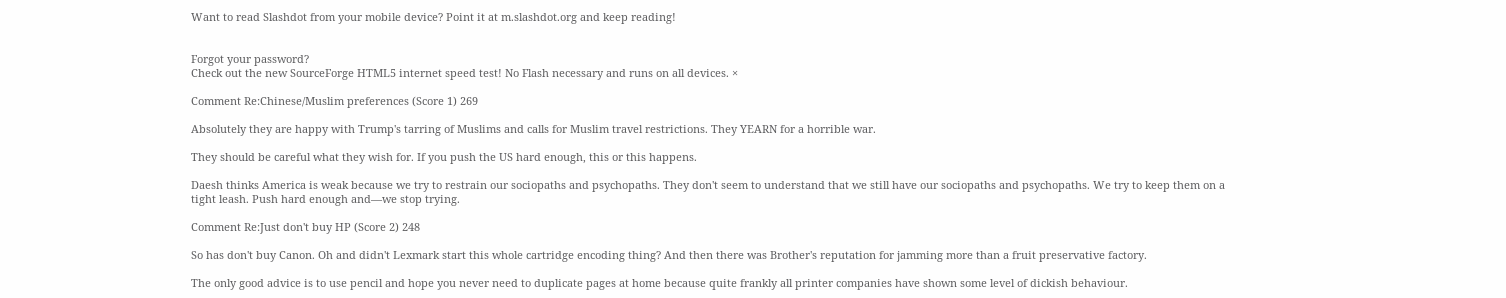Want to read Slashdot from your mobile device? Point it at m.slashdot.org and keep reading!


Forgot your password?
Check out the new SourceForge HTML5 internet speed test! No Flash necessary and runs on all devices. ×

Comment Re:Chinese/Muslim preferences (Score 1) 269

Absolutely they are happy with Trump's tarring of Muslims and calls for Muslim travel restrictions. They YEARN for a horrible war.

They should be careful what they wish for. If you push the US hard enough, this or this happens.

Daesh thinks America is weak because we try to restrain our sociopaths and psychopaths. They don't seem to understand that we still have our sociopaths and psychopaths. We try to keep them on a tight leash. Push hard enough and—we stop trying.

Comment Re:Just don't buy HP (Score 2) 248

So has don't buy Canon. Oh and didn't Lexmark start this whole cartridge encoding thing? And then there was Brother's reputation for jamming more than a fruit preservative factory.

The only good advice is to use pencil and hope you never need to duplicate pages at home because quite frankly all printer companies have shown some level of dickish behaviour.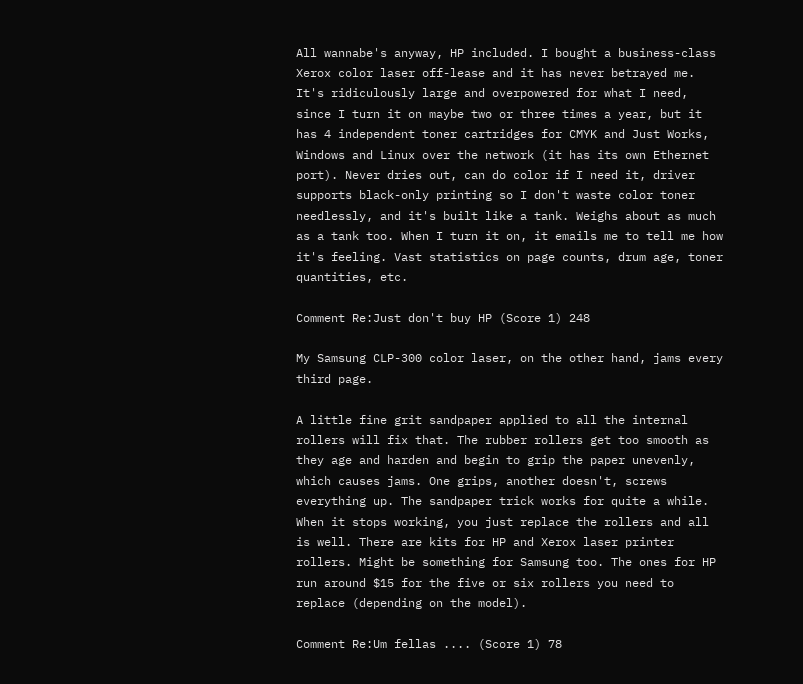All wannabe's anyway, HP included. I bought a business-class Xerox color laser off-lease and it has never betrayed me. It's ridiculously large and overpowered for what I need, since I turn it on maybe two or three times a year, but it has 4 independent toner cartridges for CMYK and Just Works, Windows and Linux over the network (it has its own Ethernet port). Never dries out, can do color if I need it, driver supports black-only printing so I don't waste color toner needlessly, and it's built like a tank. Weighs about as much as a tank too. When I turn it on, it emails me to tell me how it's feeling. Vast statistics on page counts, drum age, toner quantities, etc.

Comment Re:Just don't buy HP (Score 1) 248

My Samsung CLP-300 color laser, on the other hand, jams every third page.

A little fine grit sandpaper applied to all the internal rollers will fix that. The rubber rollers get too smooth as they age and harden and begin to grip the paper unevenly, which causes jams. One grips, another doesn't, screws everything up. The sandpaper trick works for quite a while. When it stops working, you just replace the rollers and all is well. There are kits for HP and Xerox laser printer rollers. Might be something for Samsung too. The ones for HP run around $15 for the five or six rollers you need to replace (depending on the model).

Comment Re:Um fellas .... (Score 1) 78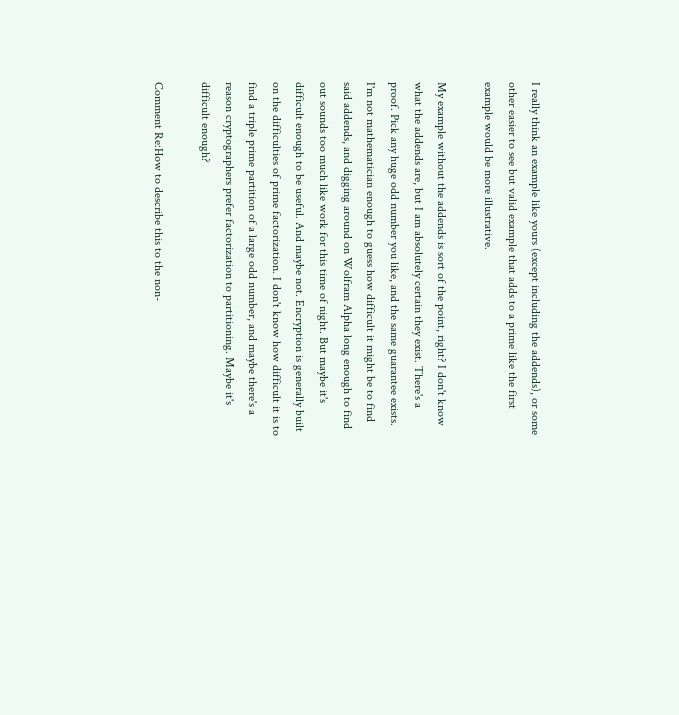I really think an example like yours (except including the addends), or some other easier to see but valid example that adds to a prime like the first example would be more illustrative.

My example without the addends is sort of the point, right? I don't know what the addends are, but I am absolutely certain they exist. There's a proof. Pick any huge odd number you like, and the same guarantee exists. I'm not mathematician enough to guess how difficult it might be to find said addends, and digging around on Wolfram Alpha long enough to find out sounds too much like work for this time of night. But maybe it's difficult enough to be useful. And maybe not. Encryption is generally built on the difficulties of prime factorization. I don't know how difficult it is to find a triple prime partition of a large odd number, and maybe there's a reason cryptographers prefer factorization to partitioning. Maybe it's difficult enough?

Comment Re:How to describe this to the non-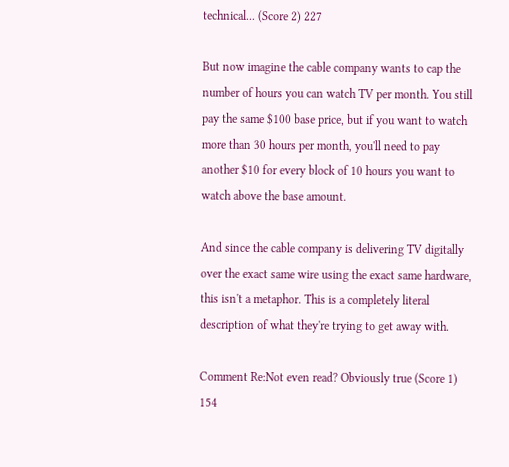technical... (Score 2) 227

But now imagine the cable company wants to cap the number of hours you can watch TV per month. You still pay the same $100 base price, but if you want to watch more than 30 hours per month, you'll need to pay another $10 for every block of 10 hours you want to watch above the base amount.

And since the cable company is delivering TV digitally over the exact same wire using the exact same hardware, this isn't a metaphor. This is a completely literal description of what they're trying to get away with.

Comment Re:Not even read? Obviously true (Score 1) 154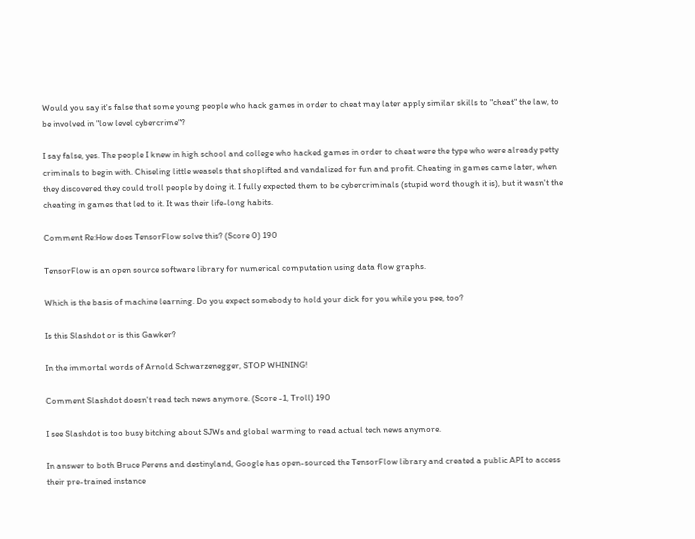Would you say it's false that some young people who hack games in order to cheat may later apply similar skills to "cheat" the law, to be involved in "low level cybercrime"?

I say false, yes. The people I knew in high school and college who hacked games in order to cheat were the type who were already petty criminals to begin with. Chiseling little weasels that shoplifted and vandalized for fun and profit. Cheating in games came later, when they discovered they could troll people by doing it. I fully expected them to be cybercriminals (stupid word though it is), but it wasn't the cheating in games that led to it. It was their life-long habits.

Comment Re:How does TensorFlow solve this? (Score 0) 190

TensorFlow is an open source software library for numerical computation using data flow graphs.

Which is the basis of machine learning. Do you expect somebody to hold your dick for you while you pee, too?

Is this Slashdot or is this Gawker?

In the immortal words of Arnold Schwarzenegger, STOP WHINING!

Comment Slashdot doesn't read tech news anymore. (Score -1, Troll) 190

I see Slashdot is too busy bitching about SJWs and global warming to read actual tech news anymore.

In answer to both Bruce Perens and destinyland, Google has open-sourced the TensorFlow library and created a public API to access their pre-trained instance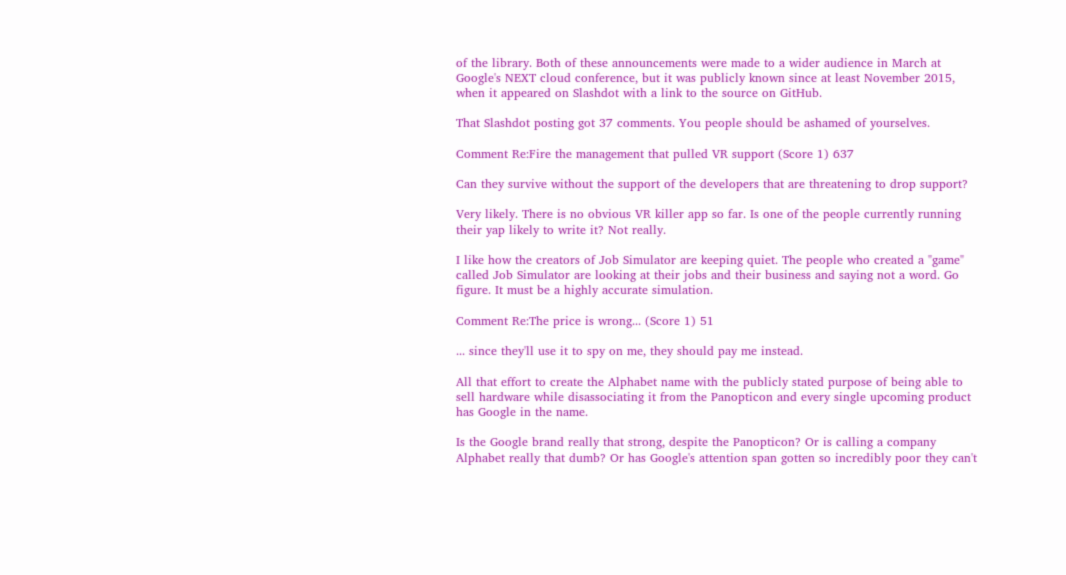of the library. Both of these announcements were made to a wider audience in March at Google's NEXT cloud conference, but it was publicly known since at least November 2015, when it appeared on Slashdot with a link to the source on GitHub.

That Slashdot posting got 37 comments. You people should be ashamed of yourselves.

Comment Re:Fire the management that pulled VR support (Score 1) 637

Can they survive without the support of the developers that are threatening to drop support?

Very likely. There is no obvious VR killer app so far. Is one of the people currently running their yap likely to write it? Not really.

I like how the creators of Job Simulator are keeping quiet. The people who created a "game" called Job Simulator are looking at their jobs and their business and saying not a word. Go figure. It must be a highly accurate simulation.

Comment Re:The price is wrong... (Score 1) 51

... since they'll use it to spy on me, they should pay me instead.

All that effort to create the Alphabet name with the publicly stated purpose of being able to sell hardware while disassociating it from the Panopticon and every single upcoming product has Google in the name.

Is the Google brand really that strong, despite the Panopticon? Or is calling a company Alphabet really that dumb? Or has Google's attention span gotten so incredibly poor they can't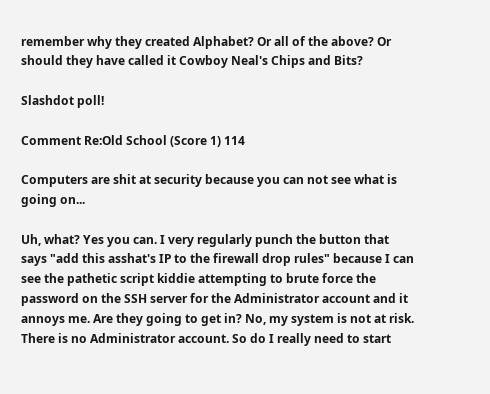remember why they created Alphabet? Or all of the above? Or should they have called it Cowboy Neal's Chips and Bits?

Slashdot poll!

Comment Re:Old School (Score 1) 114

Computers are shit at security because you can not see what is going on...

Uh, what? Yes you can. I very regularly punch the button that says "add this asshat's IP to the firewall drop rules" because I can see the pathetic script kiddie attempting to brute force the password on the SSH server for the Administrator account and it annoys me. Are they going to get in? No, my system is not at risk. There is no Administrator account. So do I really need to start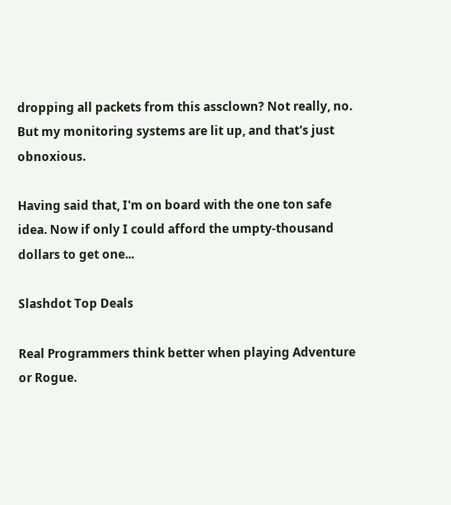dropping all packets from this assclown? Not really, no. But my monitoring systems are lit up, and that's just obnoxious.

Having said that, I'm on board with the one ton safe idea. Now if only I could afford the umpty-thousand dollars to get one...

Slashdot Top Deals

Real Programmers think better when playing Adventure or Rogue.